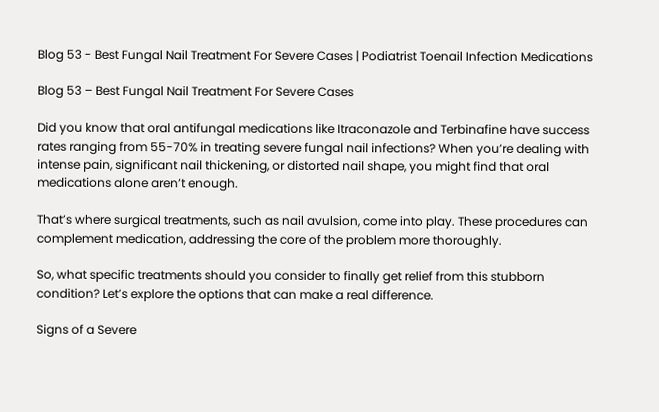Blog 53 - Best Fungal Nail Treatment For Severe Cases | Podiatrist Toenail Infection Medications

Blog 53 – Best Fungal Nail Treatment For Severe Cases

Did you know that oral antifungal medications like Itraconazole and Terbinafine have success rates ranging from 55-70% in treating severe fungal nail infections? When you’re dealing with intense pain, significant nail thickening, or distorted nail shape, you might find that oral medications alone aren’t enough.

That’s where surgical treatments, such as nail avulsion, come into play. These procedures can complement medication, addressing the core of the problem more thoroughly.

So, what specific treatments should you consider to finally get relief from this stubborn condition? Let’s explore the options that can make a real difference.

Signs of a Severe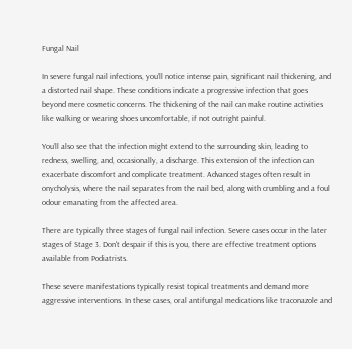Fungal Nail

In severe fungal nail infections, you’ll notice intense pain, significant nail thickening, and a distorted nail shape. These conditions indicate a progressive infection that goes beyond mere cosmetic concerns. The thickening of the nail can make routine activities like walking or wearing shoes uncomfortable, if not outright painful.

You’ll also see that the infection might extend to the surrounding skin, leading to redness, swelling, and, occasionally, a discharge. This extension of the infection can exacerbate discomfort and complicate treatment. Advanced stages often result in onycholysis, where the nail separates from the nail bed, along with crumbling and a foul odour emanating from the affected area.

There are typically three stages of fungal nail infection. Severe cases occur in the later stages of Stage 3. Don't despair if this is you, there are effective treatment options available from Podiatrists.

These severe manifestations typically resist topical treatments and demand more aggressive interventions. In these cases, oral antifungal medications like traconazole and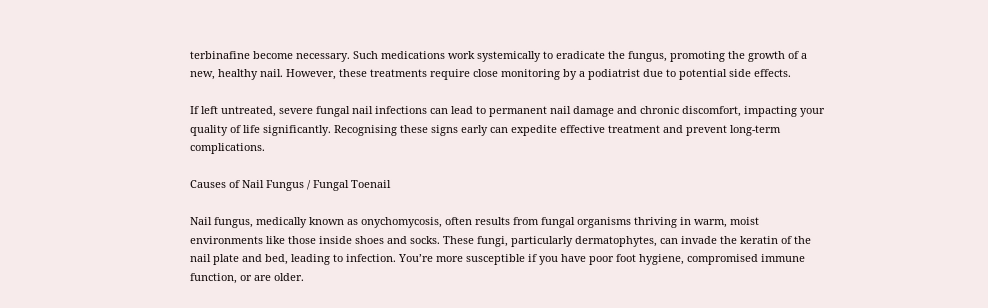terbinafine become necessary. Such medications work systemically to eradicate the fungus, promoting the growth of a new, healthy nail. However, these treatments require close monitoring by a podiatrist due to potential side effects.

If left untreated, severe fungal nail infections can lead to permanent nail damage and chronic discomfort, impacting your quality of life significantly. Recognising these signs early can expedite effective treatment and prevent long-term complications.

Causes of Nail Fungus / Fungal Toenail

Nail fungus, medically known as onychomycosis, often results from fungal organisms thriving in warm, moist environments like those inside shoes and socks. These fungi, particularly dermatophytes, can invade the keratin of the nail plate and bed, leading to infection. You’re more susceptible if you have poor foot hygiene, compromised immune function, or are older.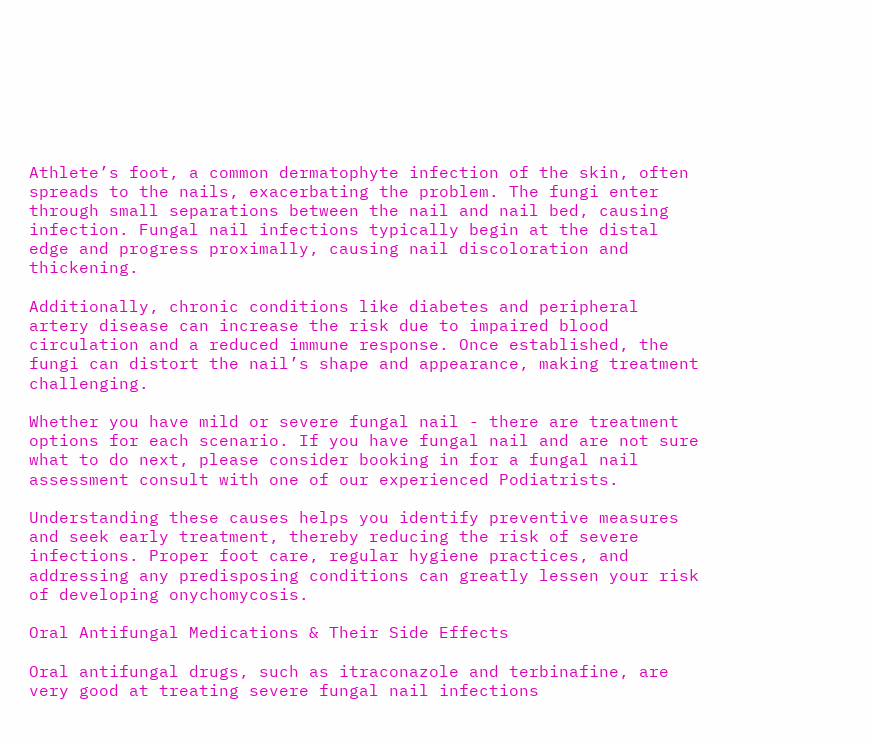Athlete’s foot, a common dermatophyte infection of the skin, often spreads to the nails, exacerbating the problem. The fungi enter through small separations between the nail and nail bed, causing infection. Fungal nail infections typically begin at the distal edge and progress proximally, causing nail discoloration and thickening.

Additionally, chronic conditions like diabetes and peripheral artery disease can increase the risk due to impaired blood circulation and a reduced immune response. Once established, the fungi can distort the nail’s shape and appearance, making treatment challenging.

Whether you have mild or severe fungal nail - there are treatment options for each scenario. If you have fungal nail and are not sure what to do next, please consider booking in for a fungal nail assessment consult with one of our experienced Podiatrists.

Understanding these causes helps you identify preventive measures and seek early treatment, thereby reducing the risk of severe infections. Proper foot care, regular hygiene practices, and addressing any predisposing conditions can greatly lessen your risk of developing onychomycosis.

Oral Antifungal Medications & Their Side Effects

Oral antifungal drugs, such as itraconazole and terbinafine, are very good at treating severe fungal nail infections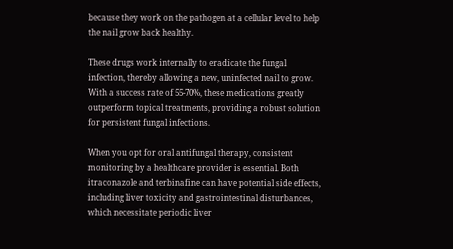because they work on the pathogen at a cellular level to help the nail grow back healthy.

These drugs work internally to eradicate the fungal infection, thereby allowing a new, uninfected nail to grow. With a success rate of 55-70%, these medications greatly outperform topical treatments, providing a robust solution for persistent fungal infections.

When you opt for oral antifungal therapy, consistent monitoring by a healthcare provider is essential. Both itraconazole and terbinafine can have potential side effects, including liver toxicity and gastrointestinal disturbances, which necessitate periodic liver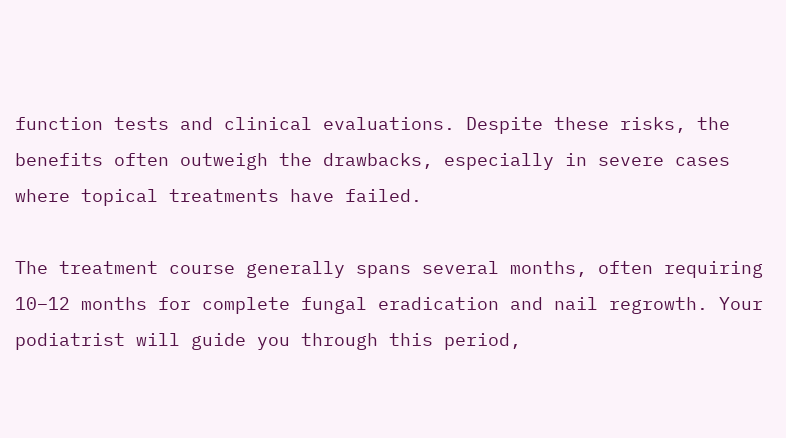function tests and clinical evaluations. Despite these risks, the benefits often outweigh the drawbacks, especially in severe cases where topical treatments have failed.

The treatment course generally spans several months, often requiring 10–12 months for complete fungal eradication and nail regrowth. Your podiatrist will guide you through this period,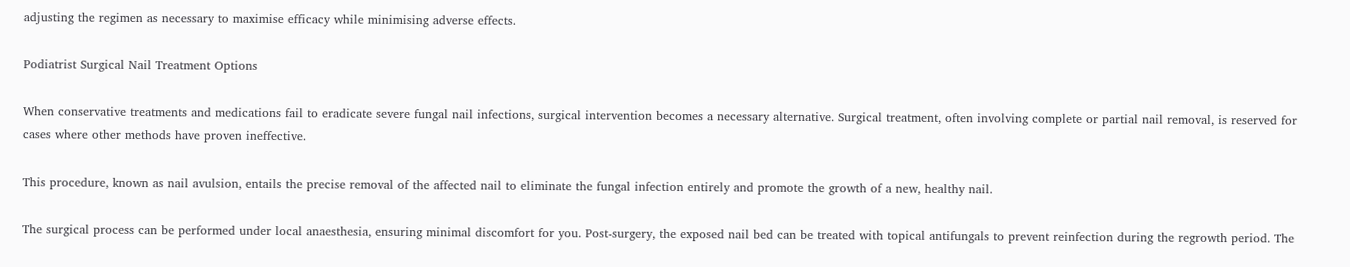adjusting the regimen as necessary to maximise efficacy while minimising adverse effects.

Podiatrist Surgical Nail Treatment Options

When conservative treatments and medications fail to eradicate severe fungal nail infections, surgical intervention becomes a necessary alternative. Surgical treatment, often involving complete or partial nail removal, is reserved for cases where other methods have proven ineffective.

This procedure, known as nail avulsion, entails the precise removal of the affected nail to eliminate the fungal infection entirely and promote the growth of a new, healthy nail.

The surgical process can be performed under local anaesthesia, ensuring minimal discomfort for you. Post-surgery, the exposed nail bed can be treated with topical antifungals to prevent reinfection during the regrowth period. The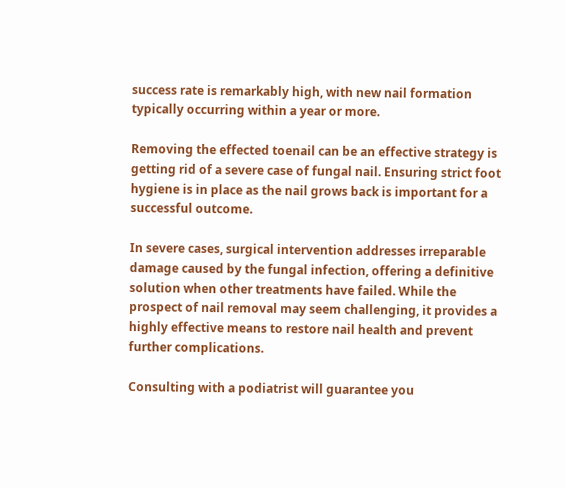success rate is remarkably high, with new nail formation typically occurring within a year or more.

Removing the effected toenail can be an effective strategy is getting rid of a severe case of fungal nail. Ensuring strict foot hygiene is in place as the nail grows back is important for a successful outcome.

In severe cases, surgical intervention addresses irreparable damage caused by the fungal infection, offering a definitive solution when other treatments have failed. While the prospect of nail removal may seem challenging, it provides a highly effective means to restore nail health and prevent further complications.

Consulting with a podiatrist will guarantee you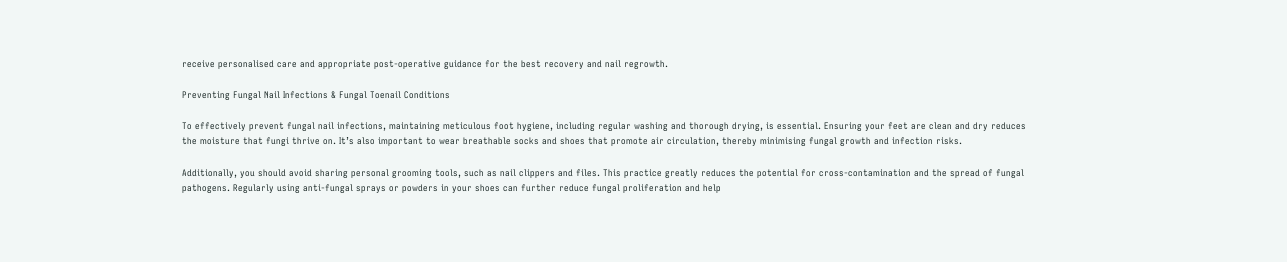receive personalised care and appropriate post-operative guidance for the best recovery and nail regrowth.

Preventing Fungal Nail Infections & Fungal Toenail Conditions

To effectively prevent fungal nail infections, maintaining meticulous foot hygiene, including regular washing and thorough drying, is essential. Ensuring your feet are clean and dry reduces the moisture that fungi thrive on. It’s also important to wear breathable socks and shoes that promote air circulation, thereby minimising fungal growth and infection risks.

Additionally, you should avoid sharing personal grooming tools, such as nail clippers and files. This practice greatly reduces the potential for cross-contamination and the spread of fungal pathogens. Regularly using anti-fungal sprays or powders in your shoes can further reduce fungal proliferation and help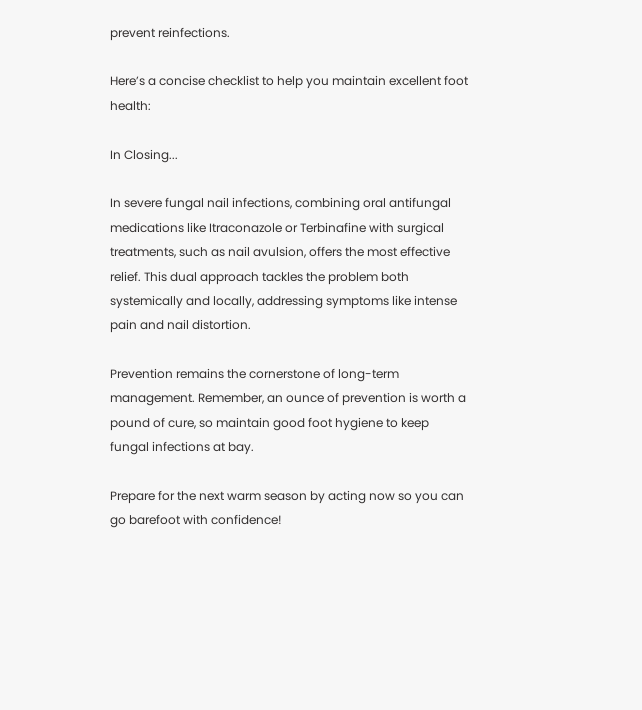prevent reinfections.

Here’s a concise checklist to help you maintain excellent foot health:

In Closing...

In severe fungal nail infections, combining oral antifungal medications like Itraconazole or Terbinafine with surgical treatments, such as nail avulsion, offers the most effective relief. This dual approach tackles the problem both systemically and locally, addressing symptoms like intense pain and nail distortion.

Prevention remains the cornerstone of long-term management. Remember, an ounce of prevention is worth a pound of cure, so maintain good foot hygiene to keep fungal infections at bay.

Prepare for the next warm season by acting now so you can go barefoot with confidence!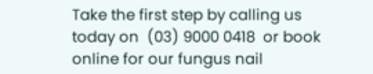Take the first step by calling us today on  (03) 9000 0418  or book online for our fungus nail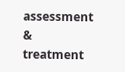assessment & treatment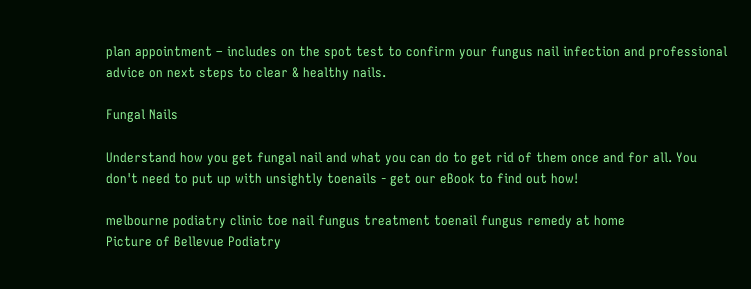plan appointment – includes on the spot test to confirm your fungus nail infection and professional advice on next steps to clear & healthy nails.

Fungal Nails

Understand how you get fungal nail and what you can do to get rid of them once and for all. You don't need to put up with unsightly toenails - get our eBook to find out how!

melbourne podiatry clinic toe nail fungus treatment toenail fungus remedy at home
Picture of Bellevue Podiatry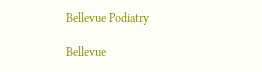Bellevue Podiatry

Bellevue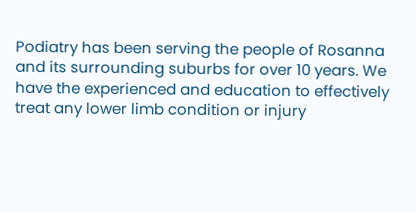Podiatry has been serving the people of Rosanna and its surrounding suburbs for over 10 years. We have the experienced and education to effectively treat any lower limb condition or injury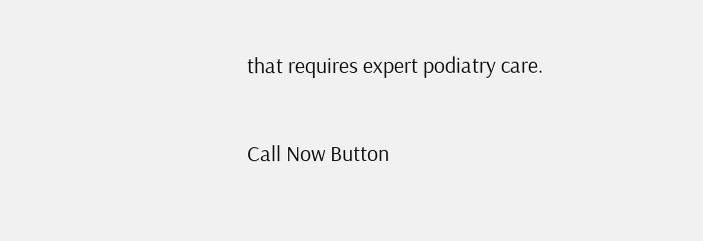that requires expert podiatry care.

Call Now Button